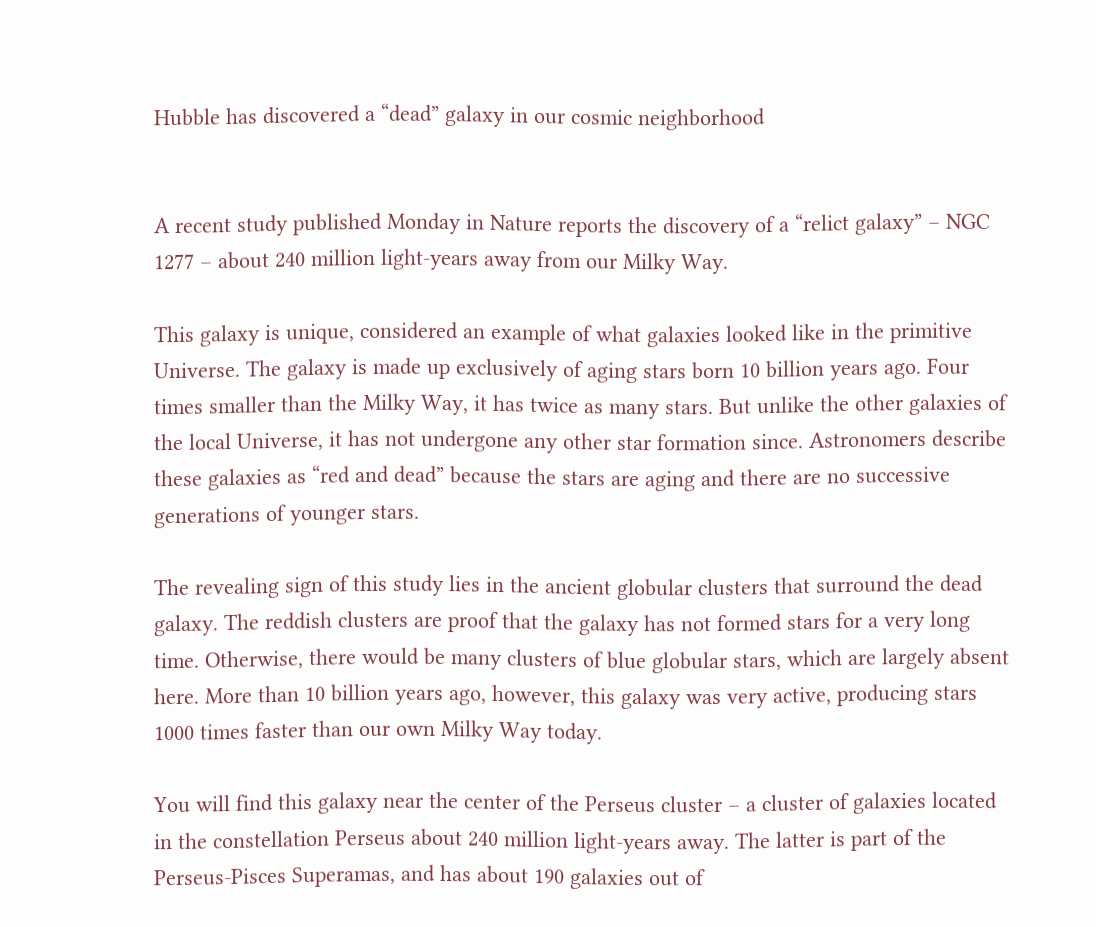Hubble has discovered a “dead” galaxy in our cosmic neighborhood


A recent study published Monday in Nature reports the discovery of a “relict galaxy” – NGC 1277 – about 240 million light-years away from our Milky Way.

This galaxy is unique, considered an example of what galaxies looked like in the primitive Universe. The galaxy is made up exclusively of aging stars born 10 billion years ago. Four times smaller than the Milky Way, it has twice as many stars. But unlike the other galaxies of the local Universe, it has not undergone any other star formation since. Astronomers describe these galaxies as “red and dead” because the stars are aging and there are no successive generations of younger stars.

The revealing sign of this study lies in the ancient globular clusters that surround the dead galaxy. The reddish clusters are proof that the galaxy has not formed stars for a very long time. Otherwise, there would be many clusters of blue globular stars, which are largely absent here. More than 10 billion years ago, however, this galaxy was very active, producing stars 1000 times faster than our own Milky Way today.

You will find this galaxy near the center of the Perseus cluster – a cluster of galaxies located in the constellation Perseus about 240 million light-years away. The latter is part of the Perseus-Pisces Superamas, and has about 190 galaxies out of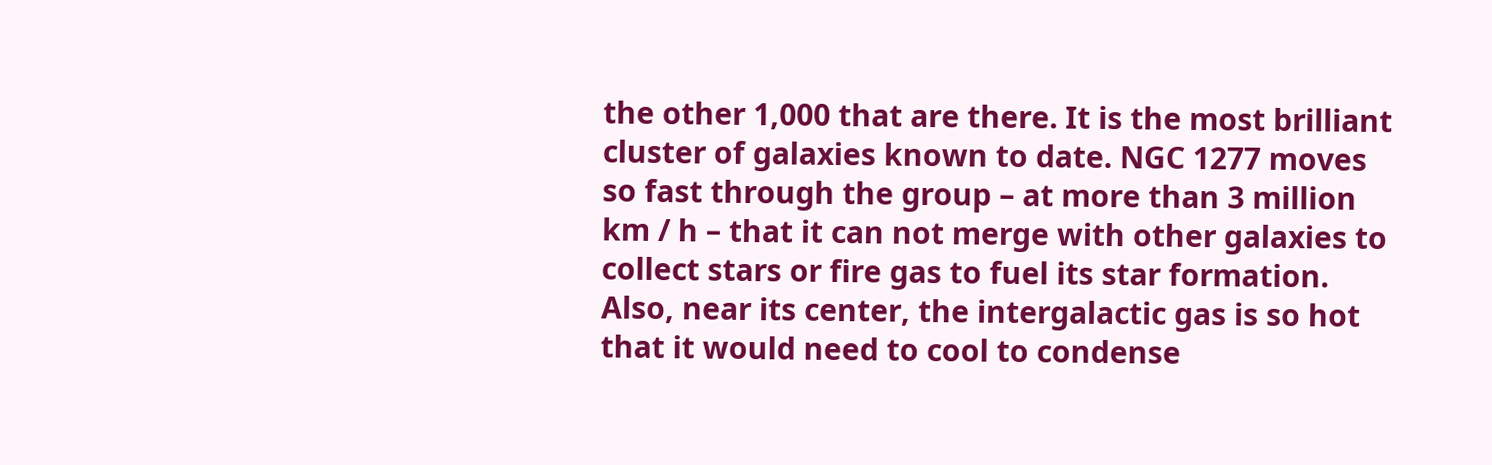the other 1,000 that are there. It is the most brilliant cluster of galaxies known to date. NGC 1277 moves so fast through the group – at more than 3 million km / h – that it can not merge with other galaxies to collect stars or fire gas to fuel its star formation. Also, near its center, the intergalactic gas is so hot that it would need to cool to condense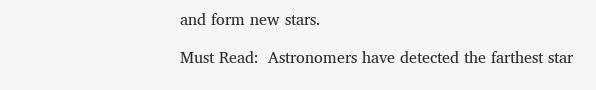and form new stars.

Must Read:  Astronomers have detected the farthest star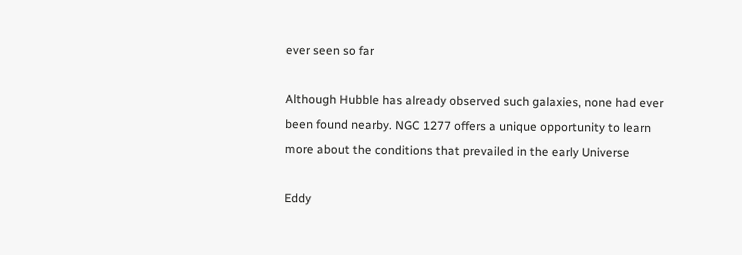ever seen so far

Although Hubble has already observed such galaxies, none had ever been found nearby. NGC 1277 offers a unique opportunity to learn more about the conditions that prevailed in the early Universe

Eddy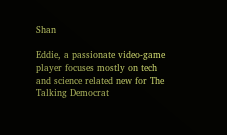Shan

Eddie, a passionate video-game player focuses mostly on tech and science related new for The Talking Democrat